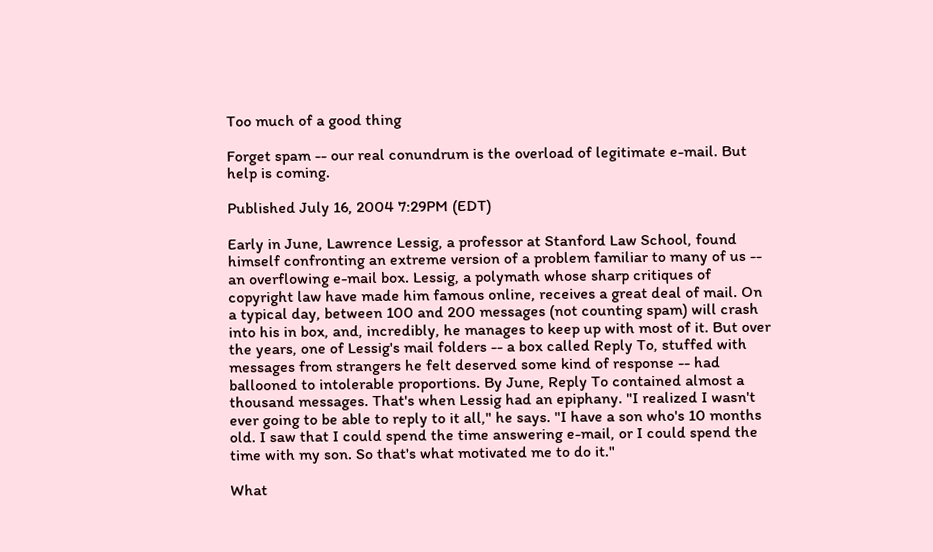Too much of a good thing

Forget spam -- our real conundrum is the overload of legitimate e-mail. But help is coming.

Published July 16, 2004 7:29PM (EDT)

Early in June, Lawrence Lessig, a professor at Stanford Law School, found himself confronting an extreme version of a problem familiar to many of us -- an overflowing e-mail box. Lessig, a polymath whose sharp critiques of copyright law have made him famous online, receives a great deal of mail. On a typical day, between 100 and 200 messages (not counting spam) will crash into his in box, and, incredibly, he manages to keep up with most of it. But over the years, one of Lessig's mail folders -- a box called Reply To, stuffed with messages from strangers he felt deserved some kind of response -- had ballooned to intolerable proportions. By June, Reply To contained almost a thousand messages. That's when Lessig had an epiphany. "I realized I wasn't ever going to be able to reply to it all," he says. "I have a son who's 10 months old. I saw that I could spend the time answering e-mail, or I could spend the time with my son. So that's what motivated me to do it."

What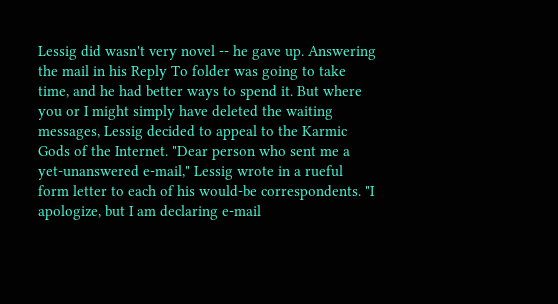Lessig did wasn't very novel -- he gave up. Answering the mail in his Reply To folder was going to take time, and he had better ways to spend it. But where you or I might simply have deleted the waiting messages, Lessig decided to appeal to the Karmic Gods of the Internet. "Dear person who sent me a yet-unanswered e-mail," Lessig wrote in a rueful form letter to each of his would-be correspondents. "I apologize, but I am declaring e-mail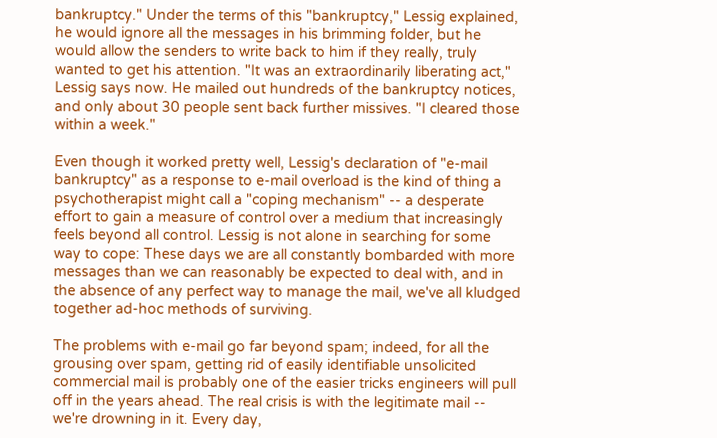bankruptcy." Under the terms of this "bankruptcy," Lessig explained, he would ignore all the messages in his brimming folder, but he would allow the senders to write back to him if they really, truly wanted to get his attention. "It was an extraordinarily liberating act," Lessig says now. He mailed out hundreds of the bankruptcy notices, and only about 30 people sent back further missives. "I cleared those within a week."

Even though it worked pretty well, Lessig's declaration of "e-mail bankruptcy" as a response to e-mail overload is the kind of thing a psychotherapist might call a "coping mechanism" -- a desperate effort to gain a measure of control over a medium that increasingly feels beyond all control. Lessig is not alone in searching for some way to cope: These days we are all constantly bombarded with more messages than we can reasonably be expected to deal with, and in the absence of any perfect way to manage the mail, we've all kludged together ad-hoc methods of surviving.

The problems with e-mail go far beyond spam; indeed, for all the grousing over spam, getting rid of easily identifiable unsolicited commercial mail is probably one of the easier tricks engineers will pull off in the years ahead. The real crisis is with the legitimate mail -- we're drowning in it. Every day,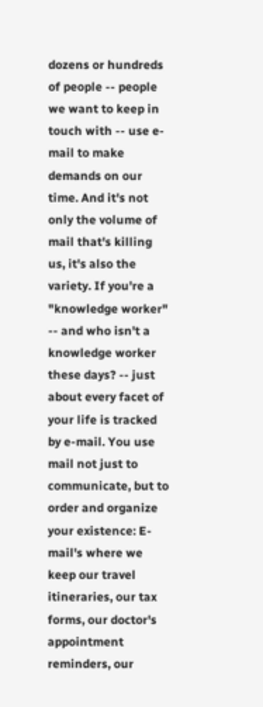dozens or hundreds of people -- people we want to keep in touch with -- use e-mail to make demands on our time. And it's not only the volume of mail that's killing us, it's also the variety. If you're a "knowledge worker" -- and who isn't a knowledge worker these days? -- just about every facet of your life is tracked by e-mail. You use mail not just to communicate, but to order and organize your existence: E-mail's where we keep our travel itineraries, our tax forms, our doctor's appointment reminders, our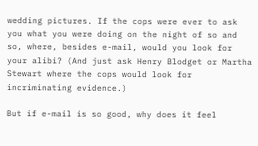wedding pictures. If the cops were ever to ask you what you were doing on the night of so and so, where, besides e-mail, would you look for your alibi? (And just ask Henry Blodget or Martha Stewart where the cops would look for incriminating evidence.)

But if e-mail is so good, why does it feel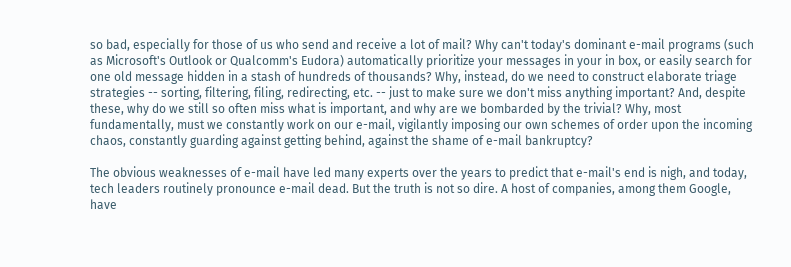so bad, especially for those of us who send and receive a lot of mail? Why can't today's dominant e-mail programs (such as Microsoft's Outlook or Qualcomm's Eudora) automatically prioritize your messages in your in box, or easily search for one old message hidden in a stash of hundreds of thousands? Why, instead, do we need to construct elaborate triage strategies -- sorting, filtering, filing, redirecting, etc. -- just to make sure we don't miss anything important? And, despite these, why do we still so often miss what is important, and why are we bombarded by the trivial? Why, most fundamentally, must we constantly work on our e-mail, vigilantly imposing our own schemes of order upon the incoming chaos, constantly guarding against getting behind, against the shame of e-mail bankruptcy?

The obvious weaknesses of e-mail have led many experts over the years to predict that e-mail's end is nigh, and today, tech leaders routinely pronounce e-mail dead. But the truth is not so dire. A host of companies, among them Google, have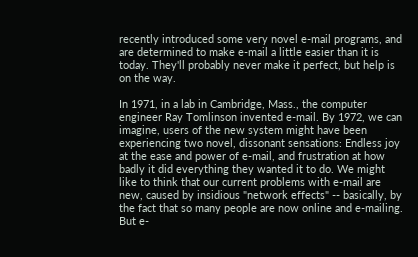recently introduced some very novel e-mail programs, and are determined to make e-mail a little easier than it is today. They'll probably never make it perfect, but help is on the way.

In 1971, in a lab in Cambridge, Mass., the computer engineer Ray Tomlinson invented e-mail. By 1972, we can imagine, users of the new system might have been experiencing two novel, dissonant sensations: Endless joy at the ease and power of e-mail, and frustration at how badly it did everything they wanted it to do. We might like to think that our current problems with e-mail are new, caused by insidious "network effects" -- basically, by the fact that so many people are now online and e-mailing. But e-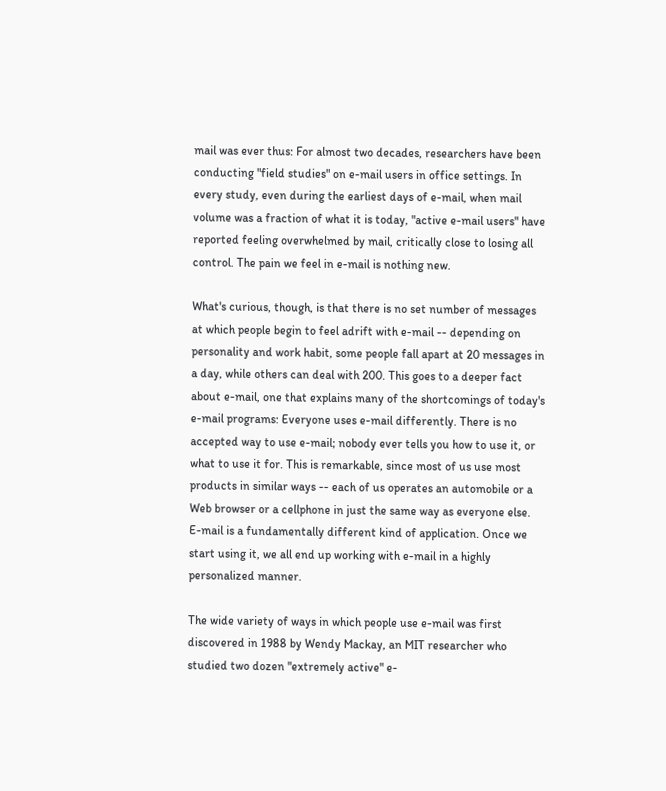mail was ever thus: For almost two decades, researchers have been conducting "field studies" on e-mail users in office settings. In every study, even during the earliest days of e-mail, when mail volume was a fraction of what it is today, "active e-mail users" have reported feeling overwhelmed by mail, critically close to losing all control. The pain we feel in e-mail is nothing new.

What's curious, though, is that there is no set number of messages at which people begin to feel adrift with e-mail -- depending on personality and work habit, some people fall apart at 20 messages in a day, while others can deal with 200. This goes to a deeper fact about e-mail, one that explains many of the shortcomings of today's e-mail programs: Everyone uses e-mail differently. There is no accepted way to use e-mail; nobody ever tells you how to use it, or what to use it for. This is remarkable, since most of us use most products in similar ways -- each of us operates an automobile or a Web browser or a cellphone in just the same way as everyone else. E-mail is a fundamentally different kind of application. Once we start using it, we all end up working with e-mail in a highly personalized manner.

The wide variety of ways in which people use e-mail was first discovered in 1988 by Wendy Mackay, an MIT researcher who studied two dozen "extremely active" e-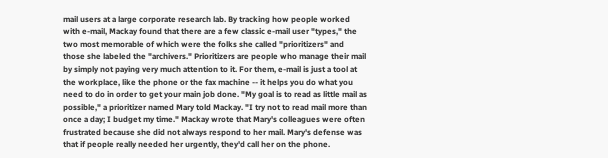mail users at a large corporate research lab. By tracking how people worked with e-mail, Mackay found that there are a few classic e-mail user "types," the two most memorable of which were the folks she called "prioritizers" and those she labeled the "archivers." Prioritizers are people who manage their mail by simply not paying very much attention to it. For them, e-mail is just a tool at the workplace, like the phone or the fax machine -- it helps you do what you need to do in order to get your main job done. "My goal is to read as little mail as possible," a prioritizer named Mary told Mackay. "I try not to read mail more than once a day; I budget my time." Mackay wrote that Mary's colleagues were often frustrated because she did not always respond to her mail. Mary's defense was that if people really needed her urgently, they'd call her on the phone.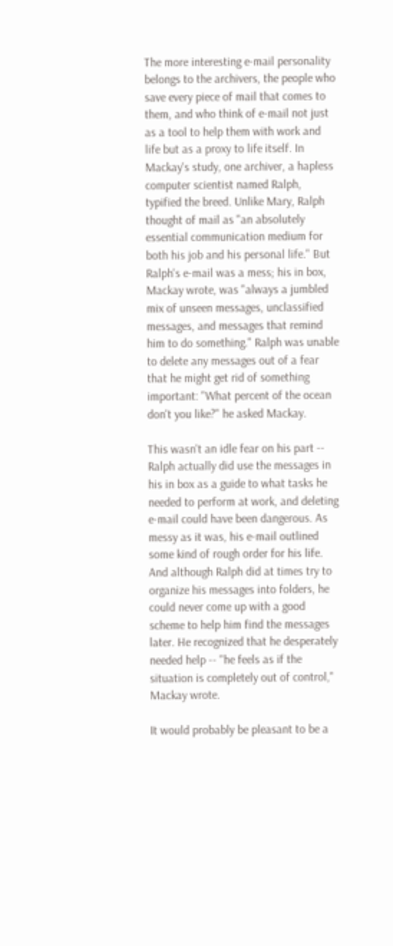The more interesting e-mail personality belongs to the archivers, the people who save every piece of mail that comes to them, and who think of e-mail not just as a tool to help them with work and life but as a proxy to life itself. In Mackay's study, one archiver, a hapless computer scientist named Ralph, typified the breed. Unlike Mary, Ralph thought of mail as "an absolutely essential communication medium for both his job and his personal life." But Ralph's e-mail was a mess; his in box, Mackay wrote, was "always a jumbled mix of unseen messages, unclassified messages, and messages that remind him to do something." Ralph was unable to delete any messages out of a fear that he might get rid of something important: "What percent of the ocean don't you like?" he asked Mackay.

This wasn't an idle fear on his part -- Ralph actually did use the messages in his in box as a guide to what tasks he needed to perform at work, and deleting e-mail could have been dangerous. As messy as it was, his e-mail outlined some kind of rough order for his life. And although Ralph did at times try to organize his messages into folders, he could never come up with a good scheme to help him find the messages later. He recognized that he desperately needed help -- "he feels as if the situation is completely out of control," Mackay wrote.

It would probably be pleasant to be a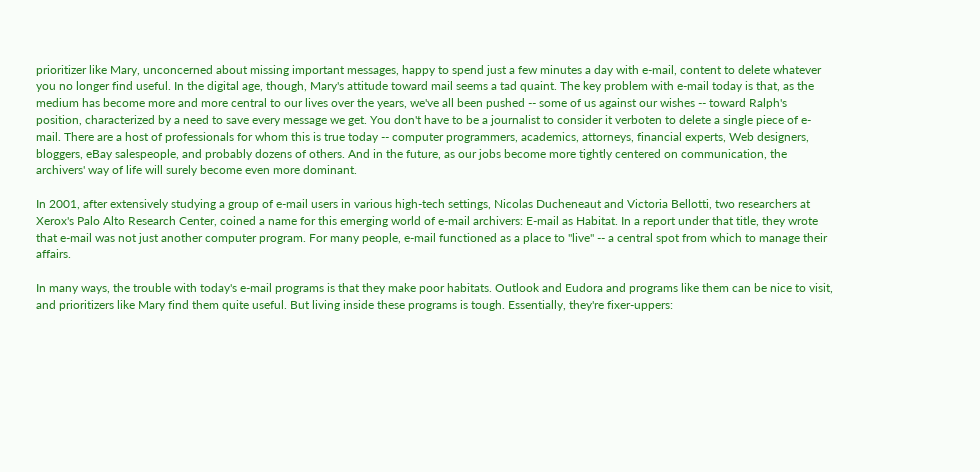prioritizer like Mary, unconcerned about missing important messages, happy to spend just a few minutes a day with e-mail, content to delete whatever you no longer find useful. In the digital age, though, Mary's attitude toward mail seems a tad quaint. The key problem with e-mail today is that, as the medium has become more and more central to our lives over the years, we've all been pushed -- some of us against our wishes -- toward Ralph's position, characterized by a need to save every message we get. You don't have to be a journalist to consider it verboten to delete a single piece of e-mail. There are a host of professionals for whom this is true today -- computer programmers, academics, attorneys, financial experts, Web designers, bloggers, eBay salespeople, and probably dozens of others. And in the future, as our jobs become more tightly centered on communication, the archivers' way of life will surely become even more dominant.

In 2001, after extensively studying a group of e-mail users in various high-tech settings, Nicolas Ducheneaut and Victoria Bellotti, two researchers at Xerox's Palo Alto Research Center, coined a name for this emerging world of e-mail archivers: E-mail as Habitat. In a report under that title, they wrote that e-mail was not just another computer program. For many people, e-mail functioned as a place to "live" -- a central spot from which to manage their affairs.

In many ways, the trouble with today's e-mail programs is that they make poor habitats. Outlook and Eudora and programs like them can be nice to visit, and prioritizers like Mary find them quite useful. But living inside these programs is tough. Essentially, they're fixer-uppers: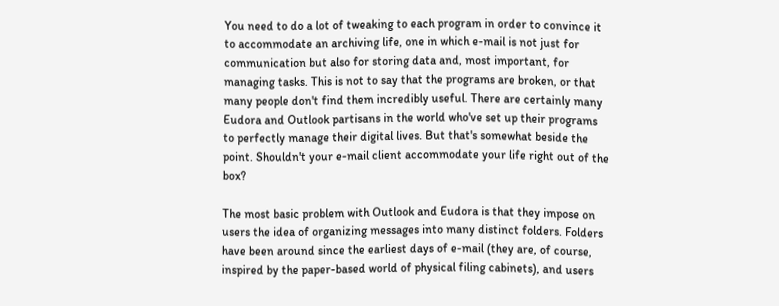You need to do a lot of tweaking to each program in order to convince it to accommodate an archiving life, one in which e-mail is not just for communication but also for storing data and, most important, for managing tasks. This is not to say that the programs are broken, or that many people don't find them incredibly useful. There are certainly many Eudora and Outlook partisans in the world who've set up their programs to perfectly manage their digital lives. But that's somewhat beside the point. Shouldn't your e-mail client accommodate your life right out of the box?

The most basic problem with Outlook and Eudora is that they impose on users the idea of organizing messages into many distinct folders. Folders have been around since the earliest days of e-mail (they are, of course, inspired by the paper-based world of physical filing cabinets), and users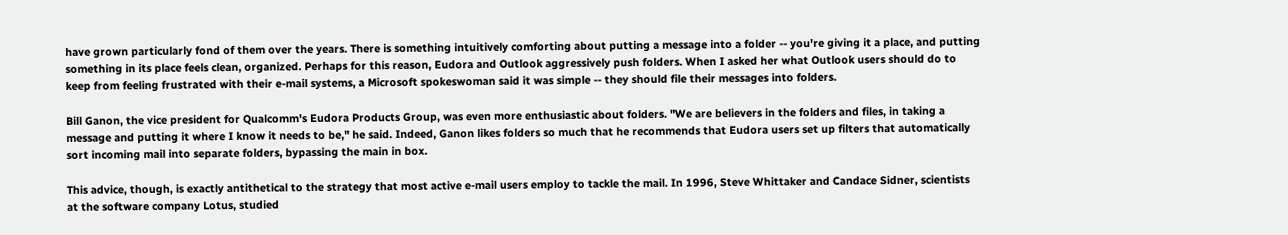have grown particularly fond of them over the years. There is something intuitively comforting about putting a message into a folder -- you're giving it a place, and putting something in its place feels clean, organized. Perhaps for this reason, Eudora and Outlook aggressively push folders. When I asked her what Outlook users should do to keep from feeling frustrated with their e-mail systems, a Microsoft spokeswoman said it was simple -- they should file their messages into folders.

Bill Ganon, the vice president for Qualcomm's Eudora Products Group, was even more enthusiastic about folders. "We are believers in the folders and files, in taking a message and putting it where I know it needs to be," he said. Indeed, Ganon likes folders so much that he recommends that Eudora users set up filters that automatically sort incoming mail into separate folders, bypassing the main in box.

This advice, though, is exactly antithetical to the strategy that most active e-mail users employ to tackle the mail. In 1996, Steve Whittaker and Candace Sidner, scientists at the software company Lotus, studied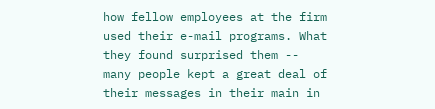how fellow employees at the firm used their e-mail programs. What they found surprised them -- many people kept a great deal of their messages in their main in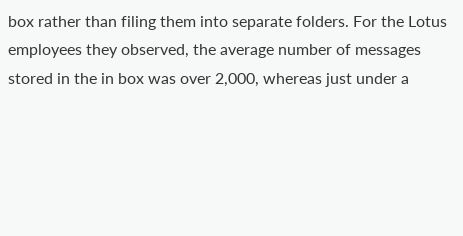box rather than filing them into separate folders. For the Lotus employees they observed, the average number of messages stored in the in box was over 2,000, whereas just under a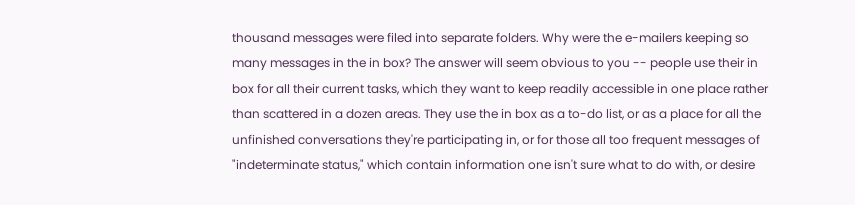thousand messages were filed into separate folders. Why were the e-mailers keeping so many messages in the in box? The answer will seem obvious to you -- people use their in box for all their current tasks, which they want to keep readily accessible in one place rather than scattered in a dozen areas. They use the in box as a to-do list, or as a place for all the unfinished conversations they're participating in, or for those all too frequent messages of "indeterminate status," which contain information one isn't sure what to do with, or desire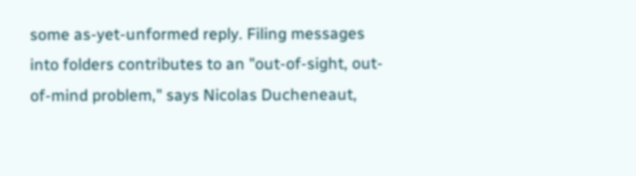some as-yet-unformed reply. Filing messages into folders contributes to an "out-of-sight, out-of-mind problem," says Nicolas Ducheneaut,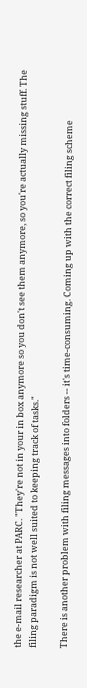the e-mail researcher at PARC. "They're not in your in box anymore so you don't see them anymore, so you're actually missing stuff. The filing paradigm is not well suited to keeping track of tasks."

There is another problem with filing messages into folders -- it's time-consuming. Coming up with the correct filing scheme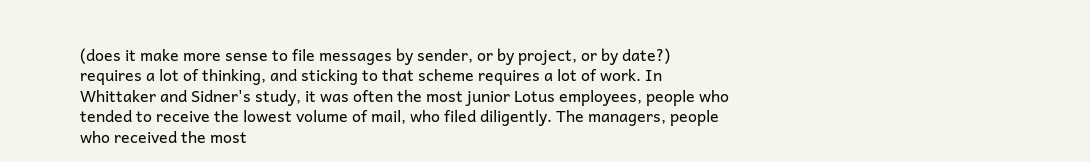(does it make more sense to file messages by sender, or by project, or by date?) requires a lot of thinking, and sticking to that scheme requires a lot of work. In Whittaker and Sidner's study, it was often the most junior Lotus employees, people who tended to receive the lowest volume of mail, who filed diligently. The managers, people who received the most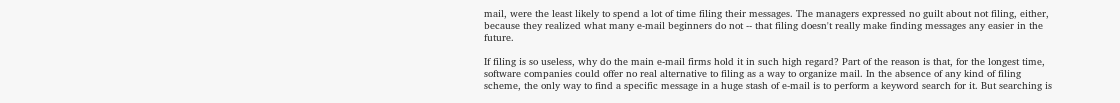mail, were the least likely to spend a lot of time filing their messages. The managers expressed no guilt about not filing, either, because they realized what many e-mail beginners do not -- that filing doesn't really make finding messages any easier in the future.

If filing is so useless, why do the main e-mail firms hold it in such high regard? Part of the reason is that, for the longest time, software companies could offer no real alternative to filing as a way to organize mail. In the absence of any kind of filing scheme, the only way to find a specific message in a huge stash of e-mail is to perform a keyword search for it. But searching is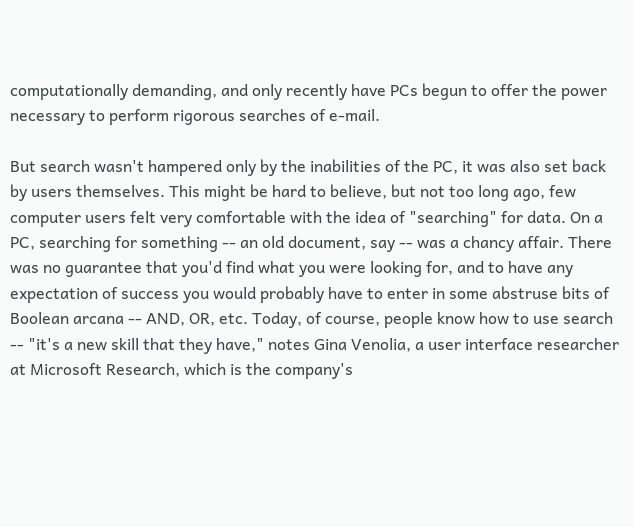computationally demanding, and only recently have PCs begun to offer the power necessary to perform rigorous searches of e-mail.

But search wasn't hampered only by the inabilities of the PC, it was also set back by users themselves. This might be hard to believe, but not too long ago, few computer users felt very comfortable with the idea of "searching" for data. On a PC, searching for something -- an old document, say -- was a chancy affair. There was no guarantee that you'd find what you were looking for, and to have any expectation of success you would probably have to enter in some abstruse bits of Boolean arcana -- AND, OR, etc. Today, of course, people know how to use search -- "it's a new skill that they have," notes Gina Venolia, a user interface researcher at Microsoft Research, which is the company's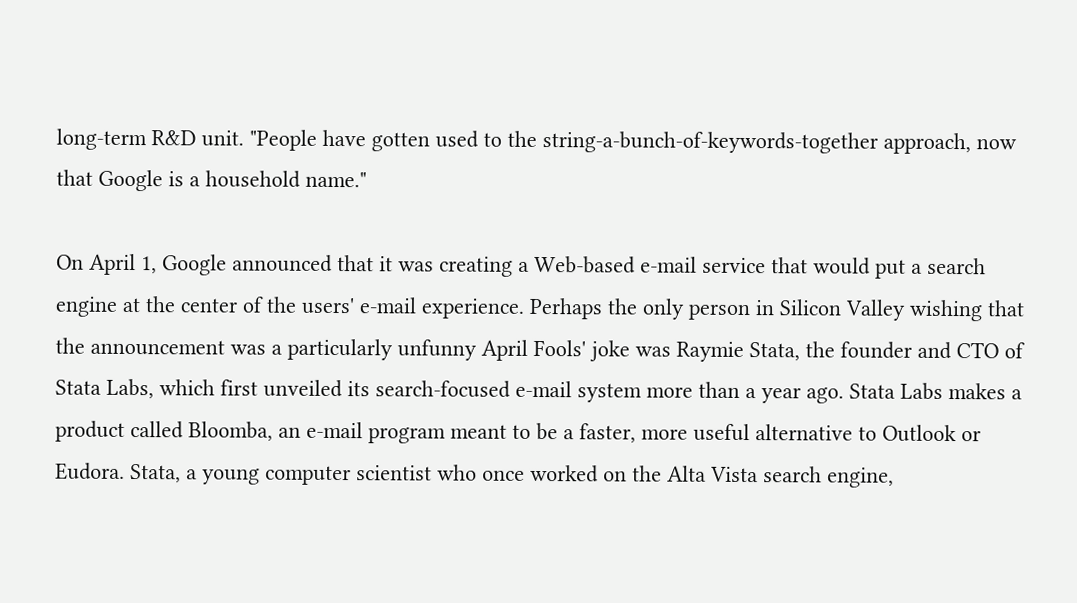long-term R&D unit. "People have gotten used to the string-a-bunch-of-keywords-together approach, now that Google is a household name."

On April 1, Google announced that it was creating a Web-based e-mail service that would put a search engine at the center of the users' e-mail experience. Perhaps the only person in Silicon Valley wishing that the announcement was a particularly unfunny April Fools' joke was Raymie Stata, the founder and CTO of Stata Labs, which first unveiled its search-focused e-mail system more than a year ago. Stata Labs makes a product called Bloomba, an e-mail program meant to be a faster, more useful alternative to Outlook or Eudora. Stata, a young computer scientist who once worked on the Alta Vista search engine,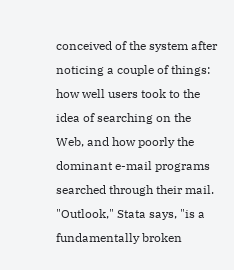conceived of the system after noticing a couple of things: how well users took to the idea of searching on the Web, and how poorly the dominant e-mail programs searched through their mail. "Outlook," Stata says, "is a fundamentally broken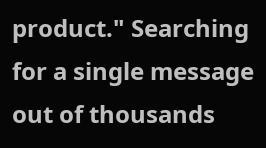product." Searching for a single message out of thousands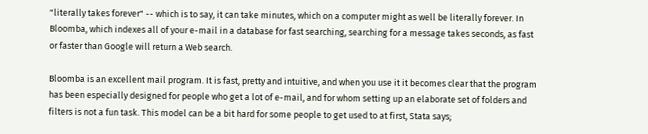"literally takes forever" -- which is to say, it can take minutes, which on a computer might as well be literally forever. In Bloomba, which indexes all of your e-mail in a database for fast searching, searching for a message takes seconds, as fast or faster than Google will return a Web search.

Bloomba is an excellent mail program. It is fast, pretty and intuitive, and when you use it it becomes clear that the program has been especially designed for people who get a lot of e-mail, and for whom setting up an elaborate set of folders and filters is not a fun task. This model can be a bit hard for some people to get used to at first, Stata says;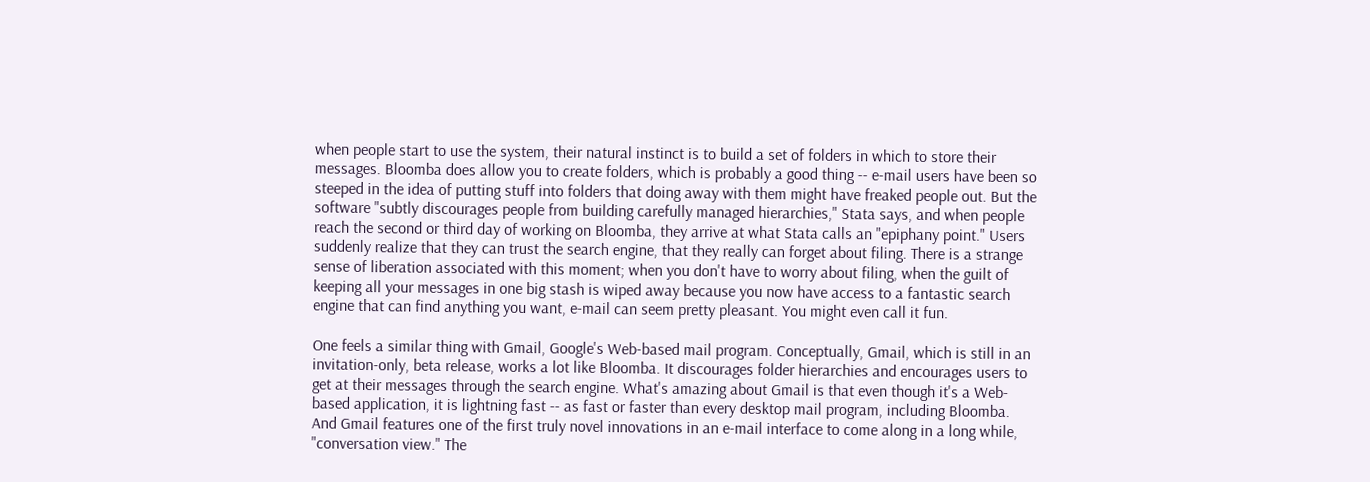when people start to use the system, their natural instinct is to build a set of folders in which to store their messages. Bloomba does allow you to create folders, which is probably a good thing -- e-mail users have been so steeped in the idea of putting stuff into folders that doing away with them might have freaked people out. But the software "subtly discourages people from building carefully managed hierarchies," Stata says, and when people reach the second or third day of working on Bloomba, they arrive at what Stata calls an "epiphany point." Users suddenly realize that they can trust the search engine, that they really can forget about filing. There is a strange sense of liberation associated with this moment; when you don't have to worry about filing, when the guilt of keeping all your messages in one big stash is wiped away because you now have access to a fantastic search engine that can find anything you want, e-mail can seem pretty pleasant. You might even call it fun.

One feels a similar thing with Gmail, Google's Web-based mail program. Conceptually, Gmail, which is still in an invitation-only, beta release, works a lot like Bloomba. It discourages folder hierarchies and encourages users to get at their messages through the search engine. What's amazing about Gmail is that even though it's a Web-based application, it is lightning fast -- as fast or faster than every desktop mail program, including Bloomba. And Gmail features one of the first truly novel innovations in an e-mail interface to come along in a long while, "conversation view." The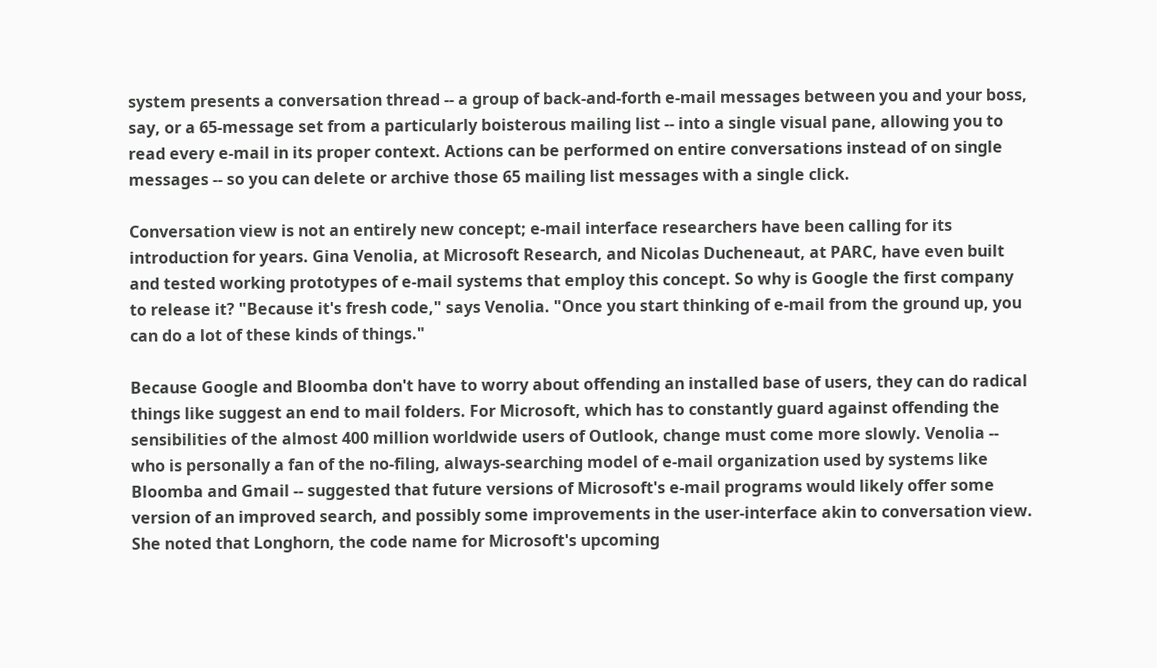system presents a conversation thread -- a group of back-and-forth e-mail messages between you and your boss, say, or a 65-message set from a particularly boisterous mailing list -- into a single visual pane, allowing you to read every e-mail in its proper context. Actions can be performed on entire conversations instead of on single messages -- so you can delete or archive those 65 mailing list messages with a single click.

Conversation view is not an entirely new concept; e-mail interface researchers have been calling for its introduction for years. Gina Venolia, at Microsoft Research, and Nicolas Ducheneaut, at PARC, have even built and tested working prototypes of e-mail systems that employ this concept. So why is Google the first company to release it? "Because it's fresh code," says Venolia. "Once you start thinking of e-mail from the ground up, you can do a lot of these kinds of things."

Because Google and Bloomba don't have to worry about offending an installed base of users, they can do radical things like suggest an end to mail folders. For Microsoft, which has to constantly guard against offending the sensibilities of the almost 400 million worldwide users of Outlook, change must come more slowly. Venolia -- who is personally a fan of the no-filing, always-searching model of e-mail organization used by systems like Bloomba and Gmail -- suggested that future versions of Microsoft's e-mail programs would likely offer some version of an improved search, and possibly some improvements in the user-interface akin to conversation view. She noted that Longhorn, the code name for Microsoft's upcoming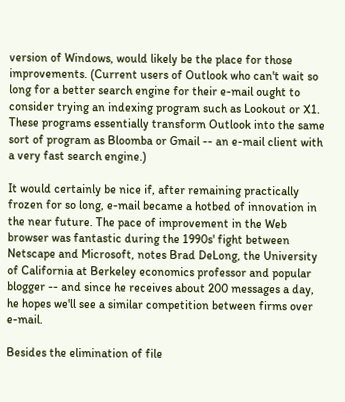version of Windows, would likely be the place for those improvements. (Current users of Outlook who can't wait so long for a better search engine for their e-mail ought to consider trying an indexing program such as Lookout or X1. These programs essentially transform Outlook into the same sort of program as Bloomba or Gmail -- an e-mail client with a very fast search engine.)

It would certainly be nice if, after remaining practically frozen for so long, e-mail became a hotbed of innovation in the near future. The pace of improvement in the Web browser was fantastic during the 1990s' fight between Netscape and Microsoft, notes Brad DeLong, the University of California at Berkeley economics professor and popular blogger -- and since he receives about 200 messages a day, he hopes we'll see a similar competition between firms over e-mail.

Besides the elimination of file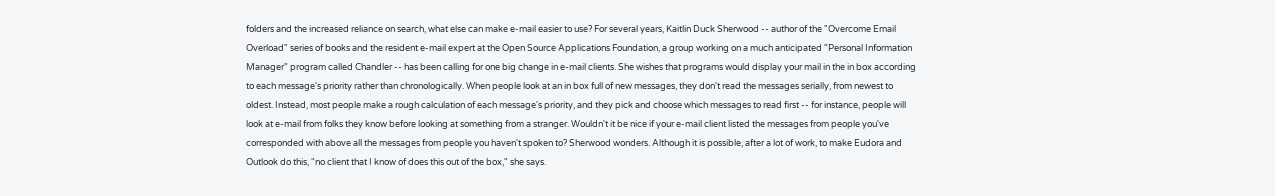folders and the increased reliance on search, what else can make e-mail easier to use? For several years, Kaitlin Duck Sherwood -- author of the "Overcome Email Overload" series of books and the resident e-mail expert at the Open Source Applications Foundation, a group working on a much anticipated "Personal Information Manager" program called Chandler -- has been calling for one big change in e-mail clients. She wishes that programs would display your mail in the in box according to each message's priority rather than chronologically. When people look at an in box full of new messages, they don't read the messages serially, from newest to oldest. Instead, most people make a rough calculation of each message's priority, and they pick and choose which messages to read first -- for instance, people will look at e-mail from folks they know before looking at something from a stranger. Wouldn't it be nice if your e-mail client listed the messages from people you've corresponded with above all the messages from people you haven't spoken to? Sherwood wonders. Although it is possible, after a lot of work, to make Eudora and Outlook do this, "no client that I know of does this out of the box," she says.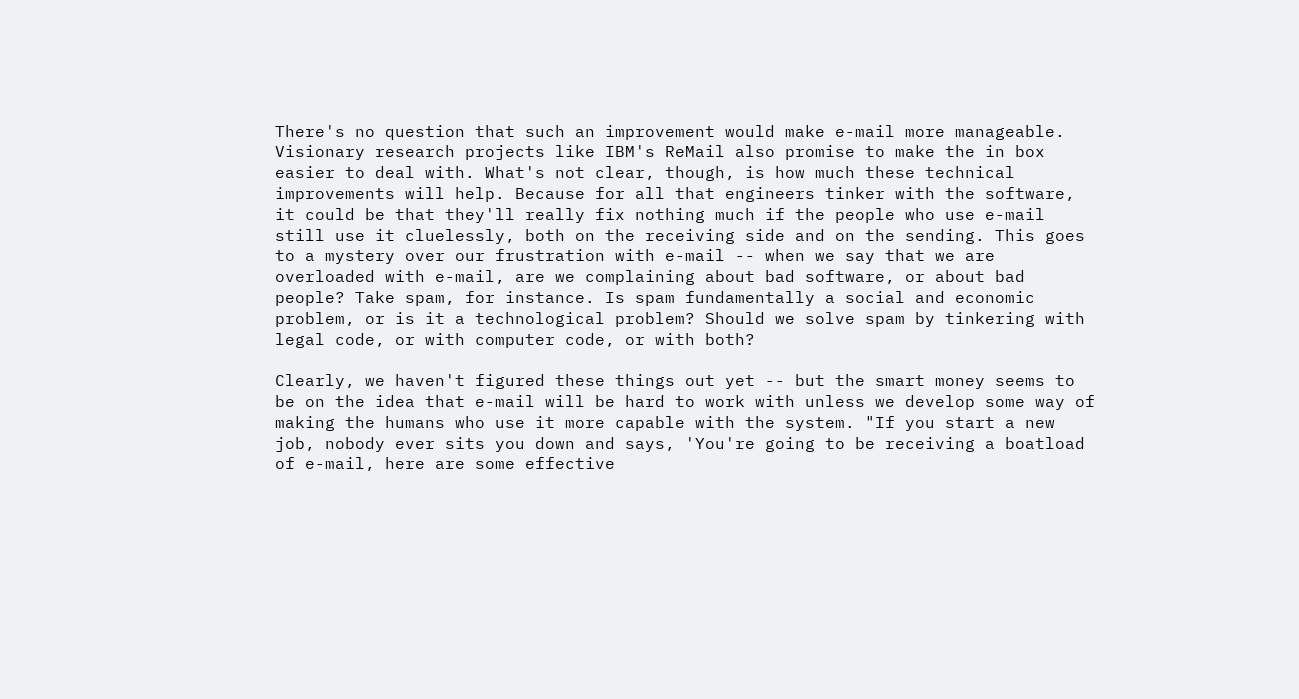There's no question that such an improvement would make e-mail more manageable. Visionary research projects like IBM's ReMail also promise to make the in box easier to deal with. What's not clear, though, is how much these technical improvements will help. Because for all that engineers tinker with the software, it could be that they'll really fix nothing much if the people who use e-mail still use it cluelessly, both on the receiving side and on the sending. This goes to a mystery over our frustration with e-mail -- when we say that we are overloaded with e-mail, are we complaining about bad software, or about bad people? Take spam, for instance. Is spam fundamentally a social and economic problem, or is it a technological problem? Should we solve spam by tinkering with legal code, or with computer code, or with both?

Clearly, we haven't figured these things out yet -- but the smart money seems to be on the idea that e-mail will be hard to work with unless we develop some way of making the humans who use it more capable with the system. "If you start a new job, nobody ever sits you down and says, 'You're going to be receiving a boatload of e-mail, here are some effective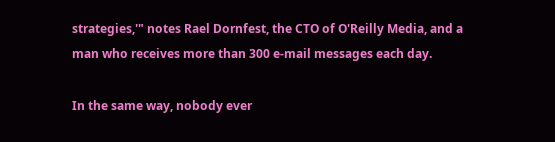strategies,'" notes Rael Dornfest, the CTO of O'Reilly Media, and a man who receives more than 300 e-mail messages each day.

In the same way, nobody ever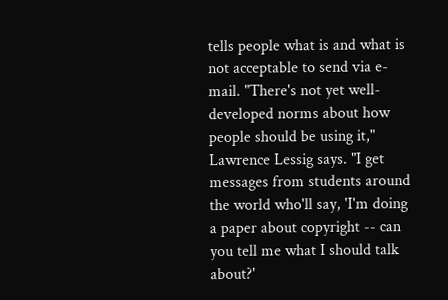tells people what is and what is not acceptable to send via e-mail. "There's not yet well-developed norms about how people should be using it," Lawrence Lessig says. "I get messages from students around the world who'll say, 'I'm doing a paper about copyright -- can you tell me what I should talk about?'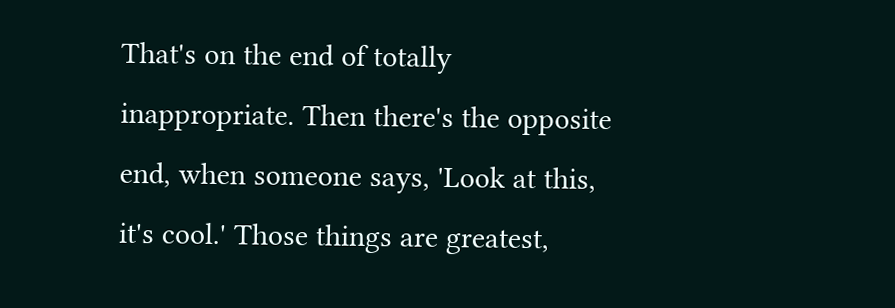That's on the end of totally inappropriate. Then there's the opposite end, when someone says, 'Look at this, it's cool.' Those things are greatest,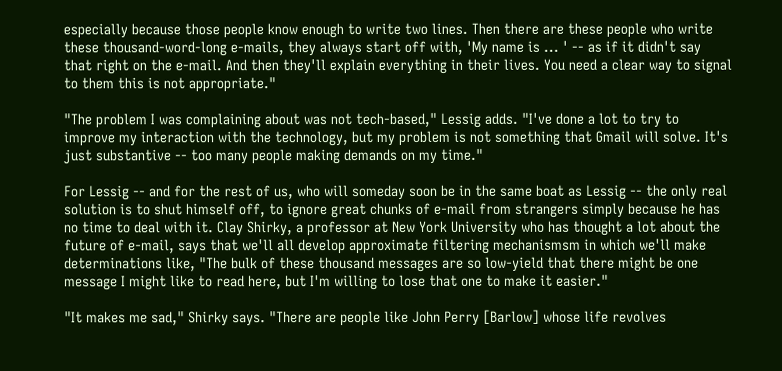especially because those people know enough to write two lines. Then there are these people who write these thousand-word-long e-mails, they always start off with, 'My name is ... ' -- as if it didn't say that right on the e-mail. And then they'll explain everything in their lives. You need a clear way to signal to them this is not appropriate."

"The problem I was complaining about was not tech-based," Lessig adds. "I've done a lot to try to improve my interaction with the technology, but my problem is not something that Gmail will solve. It's just substantive -- too many people making demands on my time."

For Lessig -- and for the rest of us, who will someday soon be in the same boat as Lessig -- the only real solution is to shut himself off, to ignore great chunks of e-mail from strangers simply because he has no time to deal with it. Clay Shirky, a professor at New York University who has thought a lot about the future of e-mail, says that we'll all develop approximate filtering mechanismsm in which we'll make determinations like, "The bulk of these thousand messages are so low-yield that there might be one message I might like to read here, but I'm willing to lose that one to make it easier."

"It makes me sad," Shirky says. "There are people like John Perry [Barlow] whose life revolves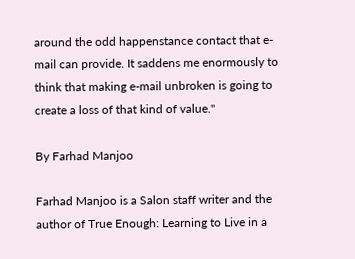around the odd happenstance contact that e-mail can provide. It saddens me enormously to think that making e-mail unbroken is going to create a loss of that kind of value."

By Farhad Manjoo

Farhad Manjoo is a Salon staff writer and the author of True Enough: Learning to Live in a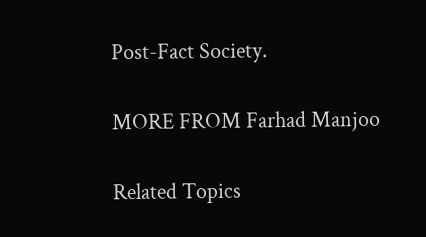Post-Fact Society.

MORE FROM Farhad Manjoo

Related Topics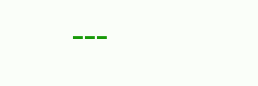---